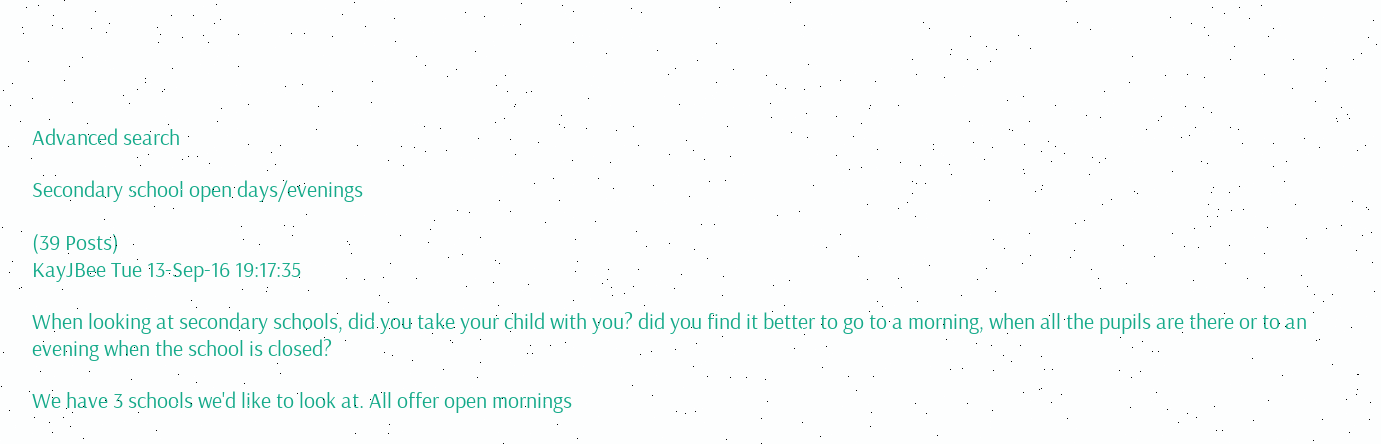Advanced search

Secondary school open days/evenings

(39 Posts)
KayJBee Tue 13-Sep-16 19:17:35

When looking at secondary schools, did you take your child with you? did you find it better to go to a morning, when all the pupils are there or to an evening when the school is closed?

We have 3 schools we'd like to look at. All offer open mornings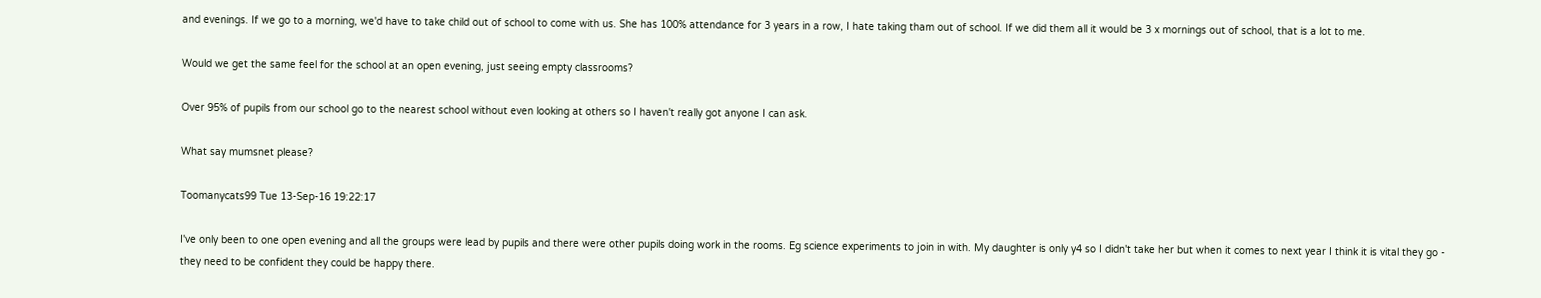and evenings. If we go to a morning, we'd have to take child out of school to come with us. She has 100% attendance for 3 years in a row, I hate taking tham out of school. If we did them all it would be 3 x mornings out of school, that is a lot to me.

Would we get the same feel for the school at an open evening, just seeing empty classrooms?

Over 95% of pupils from our school go to the nearest school without even looking at others so I haven't really got anyone I can ask.

What say mumsnet please?

Toomanycats99 Tue 13-Sep-16 19:22:17

I've only been to one open evening and all the groups were lead by pupils and there were other pupils doing work in the rooms. Eg science experiments to join in with. My daughter is only y4 so I didn't take her but when it comes to next year I think it is vital they go - they need to be confident they could be happy there.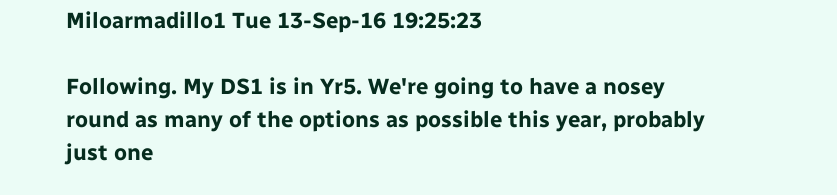Miloarmadillo1 Tue 13-Sep-16 19:25:23

Following. My DS1 is in Yr5. We're going to have a nosey round as many of the options as possible this year, probably just one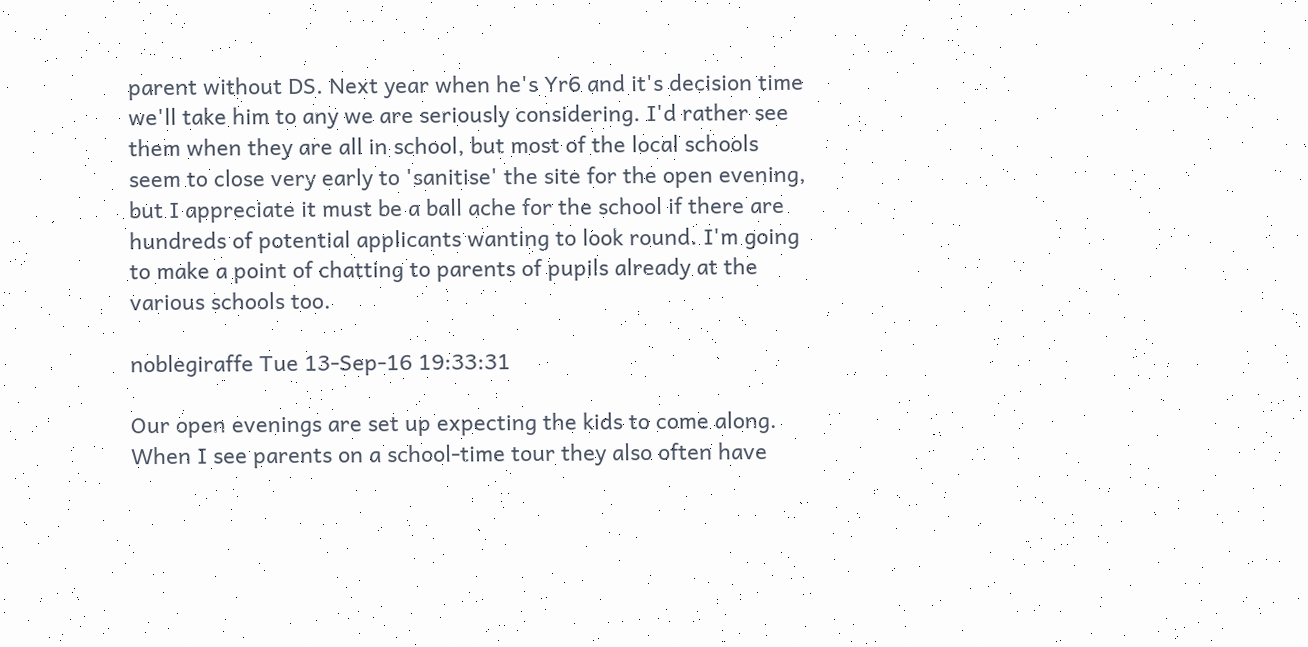parent without DS. Next year when he's Yr6 and it's decision time we'll take him to any we are seriously considering. I'd rather see them when they are all in school, but most of the local schools seem to close very early to 'sanitise' the site for the open evening, but I appreciate it must be a ball ache for the school if there are hundreds of potential applicants wanting to look round. I'm going to make a point of chatting to parents of pupils already at the various schools too.

noblegiraffe Tue 13-Sep-16 19:33:31

Our open evenings are set up expecting the kids to come along. When I see parents on a school-time tour they also often have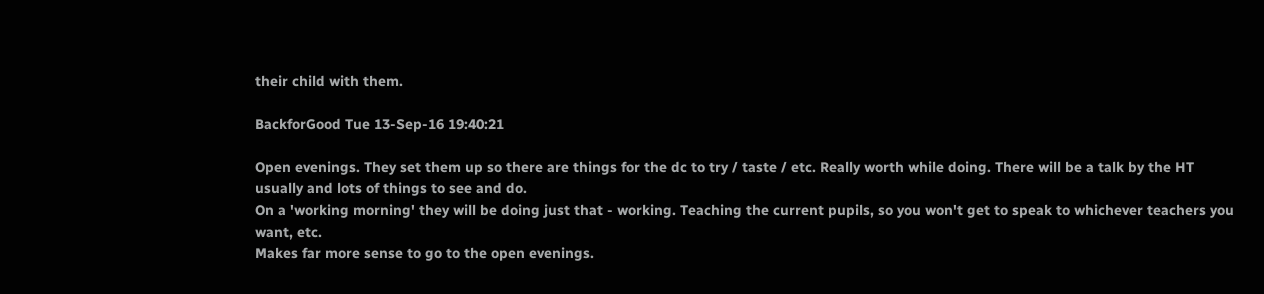their child with them.

BackforGood Tue 13-Sep-16 19:40:21

Open evenings. They set them up so there are things for the dc to try / taste / etc. Really worth while doing. There will be a talk by the HT usually and lots of things to see and do.
On a 'working morning' they will be doing just that - working. Teaching the current pupils, so you won't get to speak to whichever teachers you want, etc.
Makes far more sense to go to the open evenings.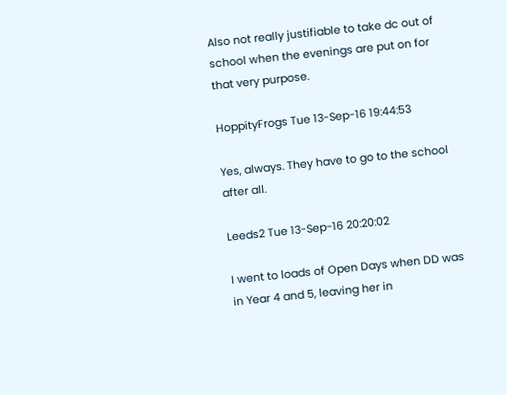Also not really justifiable to take dc out of school when the evenings are put on for that very purpose.

HoppityFrogs Tue 13-Sep-16 19:44:53

Yes, always. They have to go to the school after all.

Leeds2 Tue 13-Sep-16 20:20:02

I went to loads of Open Days when DD was in Year 4 and 5, leaving her in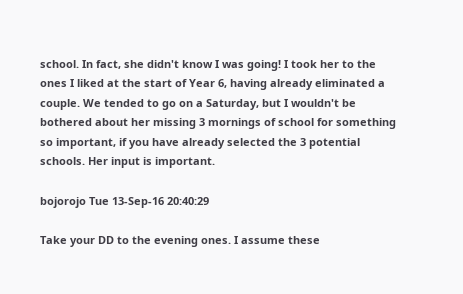school. In fact, she didn't know I was going! I took her to the ones I liked at the start of Year 6, having already eliminated a couple. We tended to go on a Saturday, but I wouldn't be bothered about her missing 3 mornings of school for something so important, if you have already selected the 3 potential schools. Her input is important.

bojorojo Tue 13-Sep-16 20:40:29

Take your DD to the evening ones. I assume these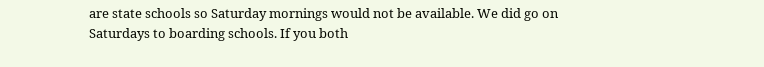are state schools so Saturday mornings would not be available. We did go on Saturdays to boarding schools. If you both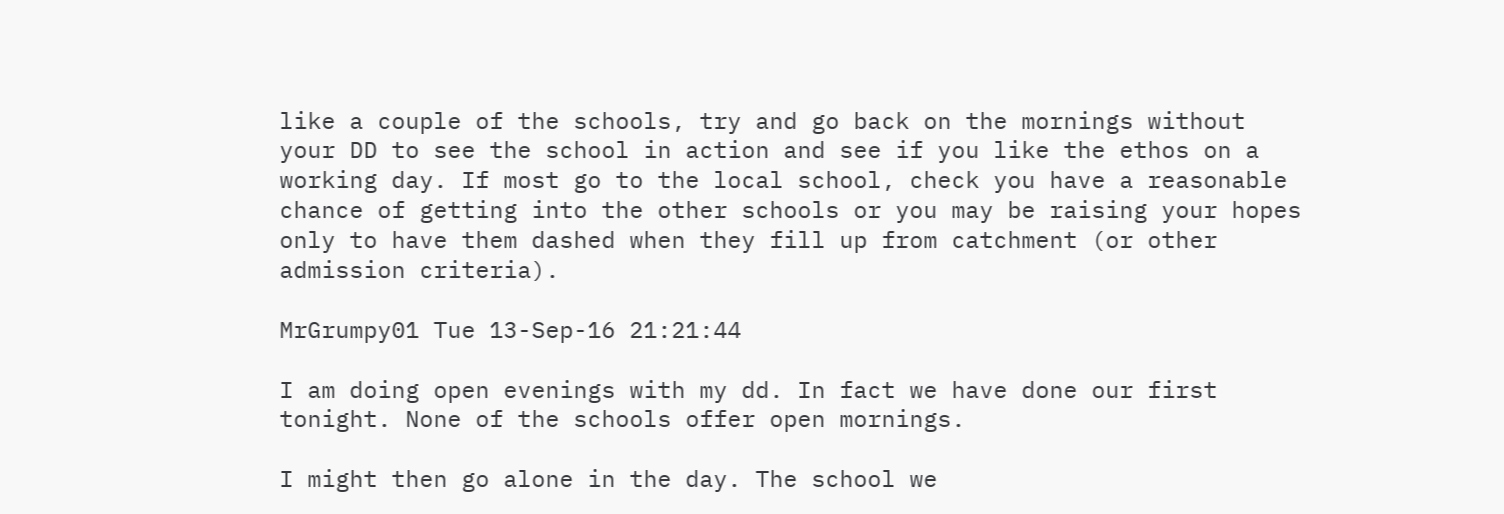like a couple of the schools, try and go back on the mornings without your DD to see the school in action and see if you like the ethos on a working day. If most go to the local school, check you have a reasonable chance of getting into the other schools or you may be raising your hopes only to have them dashed when they fill up from catchment (or other admission criteria).

MrGrumpy01 Tue 13-Sep-16 21:21:44

I am doing open evenings with my dd. In fact we have done our first tonight. None of the schools offer open mornings.

I might then go alone in the day. The school we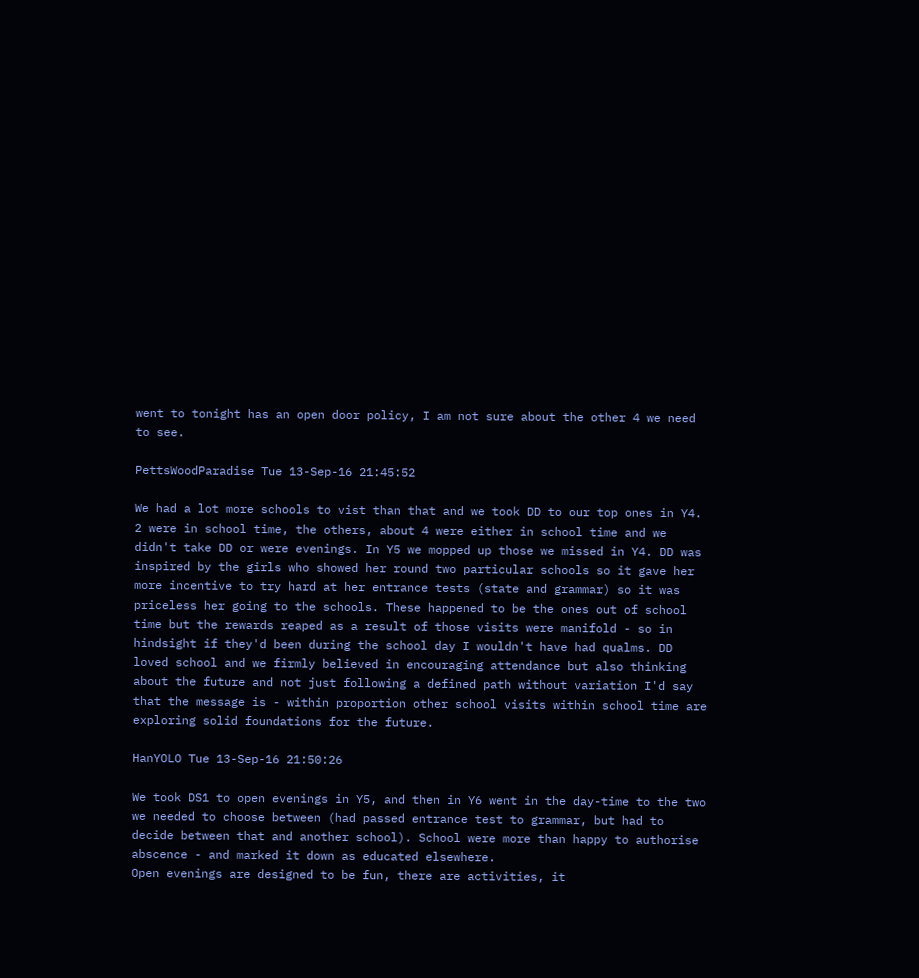went to tonight has an open door policy, I am not sure about the other 4 we need to see.

PettsWoodParadise Tue 13-Sep-16 21:45:52

We had a lot more schools to vist than that and we took DD to our top ones in Y4. 2 were in school time, the others, about 4 were either in school time and we didn't take DD or were evenings. In Y5 we mopped up those we missed in Y4. DD was inspired by the girls who showed her round two particular schools so it gave her more incentive to try hard at her entrance tests (state and grammar) so it was priceless her going to the schools. These happened to be the ones out of school time but the rewards reaped as a result of those visits were manifold - so in hindsight if they'd been during the school day I wouldn't have had qualms. DD loved school and we firmly believed in encouraging attendance but also thinking about the future and not just following a defined path without variation I'd say that the message is - within proportion other school visits within school time are exploring solid foundations for the future.

HanYOLO Tue 13-Sep-16 21:50:26

We took DS1 to open evenings in Y5, and then in Y6 went in the day-time to the two we needed to choose between (had passed entrance test to grammar, but had to decide between that and another school). School were more than happy to authorise abscence - and marked it down as educated elsewhere.
Open evenings are designed to be fun, there are activities, it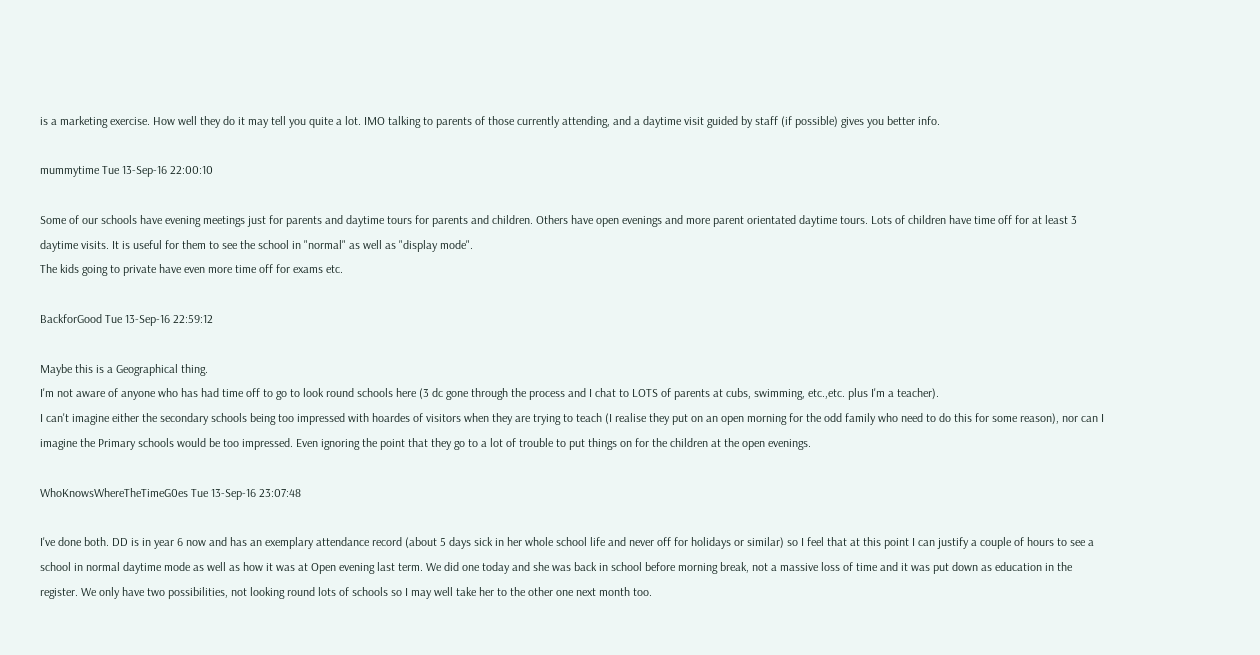is a marketing exercise. How well they do it may tell you quite a lot. IMO talking to parents of those currently attending, and a daytime visit guided by staff (if possible) gives you better info.

mummytime Tue 13-Sep-16 22:00:10

Some of our schools have evening meetings just for parents and daytime tours for parents and children. Others have open evenings and more parent orientated daytime tours. Lots of children have time off for at least 3 daytime visits. It is useful for them to see the school in "normal" as well as "display mode".
The kids going to private have even more time off for exams etc.

BackforGood Tue 13-Sep-16 22:59:12

Maybe this is a Geographical thing.
I'm not aware of anyone who has had time off to go to look round schools here (3 dc gone through the process and I chat to LOTS of parents at cubs, swimming, etc.,etc. plus I'm a teacher).
I can't imagine either the secondary schools being too impressed with hoardes of visitors when they are trying to teach (I realise they put on an open morning for the odd family who need to do this for some reason), nor can I imagine the Primary schools would be too impressed. Even ignoring the point that they go to a lot of trouble to put things on for the children at the open evenings.

WhoKnowsWhereTheTimeG0es Tue 13-Sep-16 23:07:48

I've done both. DD is in year 6 now and has an exemplary attendance record (about 5 days sick in her whole school life and never off for holidays or similar) so I feel that at this point I can justify a couple of hours to see a school in normal daytime mode as well as how it was at Open evening last term. We did one today and she was back in school before morning break, not a massive loss of time and it was put down as education in the register. We only have two possibilities, not looking round lots of schools so I may well take her to the other one next month too.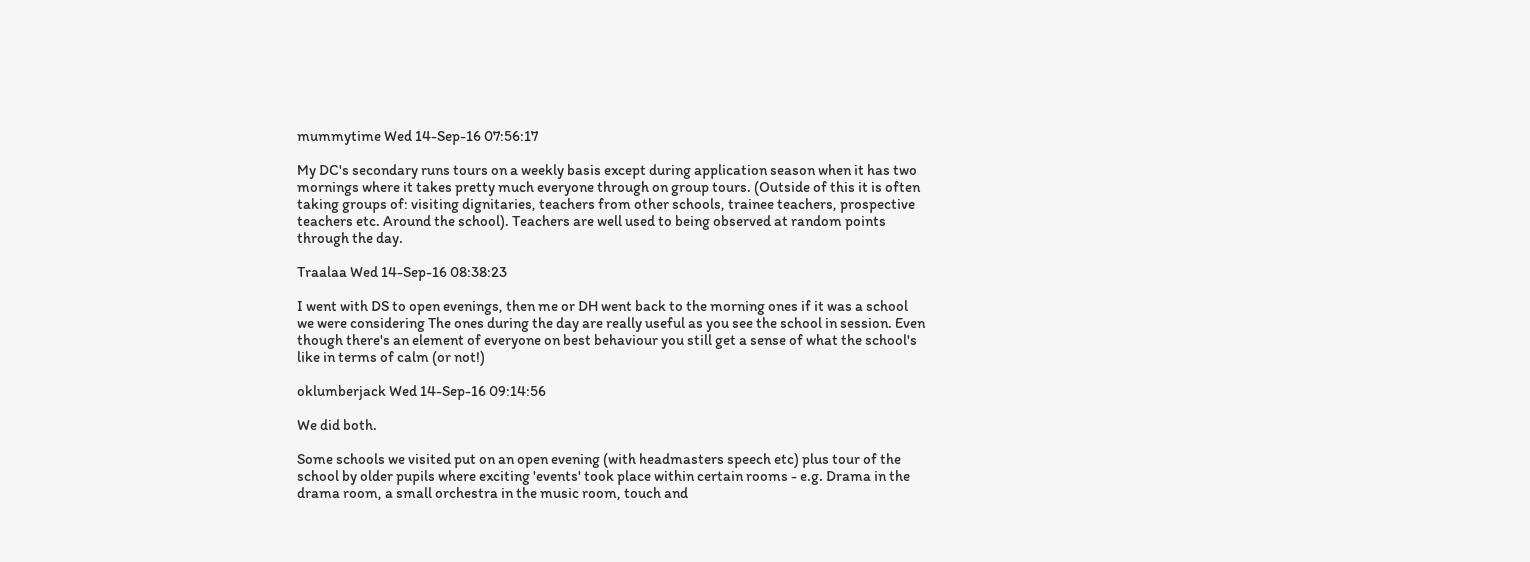mummytime Wed 14-Sep-16 07:56:17

My DC's secondary runs tours on a weekly basis except during application season when it has two mornings where it takes pretty much everyone through on group tours. (Outside of this it is often taking groups of: visiting dignitaries, teachers from other schools, trainee teachers, prospective teachers etc. Around the school). Teachers are well used to being observed at random points through the day.

Traalaa Wed 14-Sep-16 08:38:23

I went with DS to open evenings, then me or DH went back to the morning ones if it was a school we were considering The ones during the day are really useful as you see the school in session. Even though there's an element of everyone on best behaviour you still get a sense of what the school's like in terms of calm (or not!)

oklumberjack Wed 14-Sep-16 09:14:56

We did both.

Some schools we visited put on an open evening (with headmasters speech etc) plus tour of the school by older pupils where exciting 'events' took place within certain rooms - e.g. Drama in the drama room, a small orchestra in the music room, touch and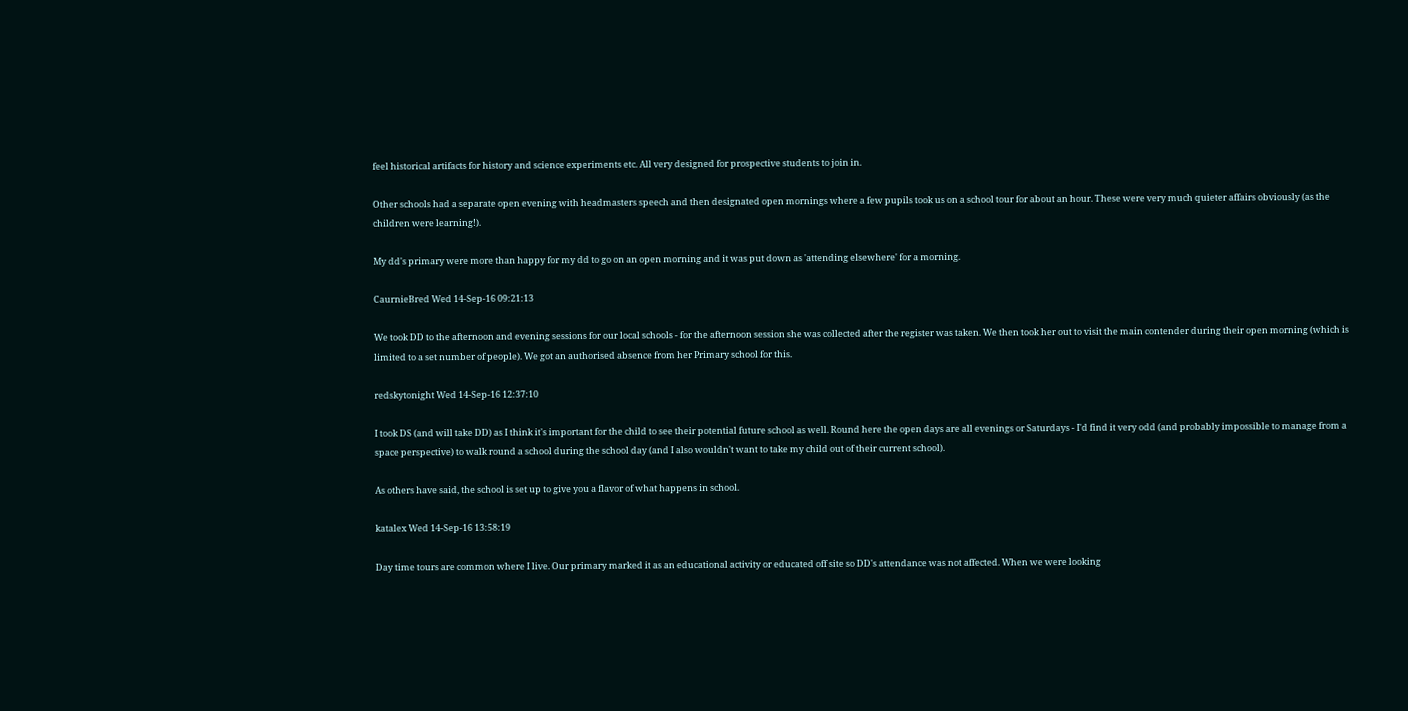feel historical artifacts for history and science experiments etc. All very designed for prospective students to join in.

Other schools had a separate open evening with headmasters speech and then designated open mornings where a few pupils took us on a school tour for about an hour. These were very much quieter affairs obviously (as the children were learning!).

My dd's primary were more than happy for my dd to go on an open morning and it was put down as 'attending elsewhere' for a morning.

CaurnieBred Wed 14-Sep-16 09:21:13

We took DD to the afternoon and evening sessions for our local schools - for the afternoon session she was collected after the register was taken. We then took her out to visit the main contender during their open morning (which is limited to a set number of people). We got an authorised absence from her Primary school for this.

redskytonight Wed 14-Sep-16 12:37:10

I took DS (and will take DD) as I think it's important for the child to see their potential future school as well. Round here the open days are all evenings or Saturdays - I'd find it very odd (and probably impossible to manage from a space perspective) to walk round a school during the school day (and I also wouldn't want to take my child out of their current school).

As others have said, the school is set up to give you a flavor of what happens in school.

katalex Wed 14-Sep-16 13:58:19

Day time tours are common where I live. Our primary marked it as an educational activity or educated off site so DD's attendance was not affected. When we were looking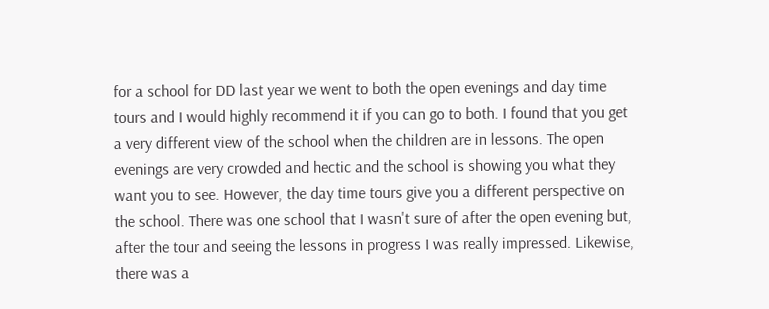for a school for DD last year we went to both the open evenings and day time tours and I would highly recommend it if you can go to both. I found that you get a very different view of the school when the children are in lessons. The open evenings are very crowded and hectic and the school is showing you what they want you to see. However, the day time tours give you a different perspective on the school. There was one school that I wasn't sure of after the open evening but, after the tour and seeing the lessons in progress I was really impressed. Likewise, there was a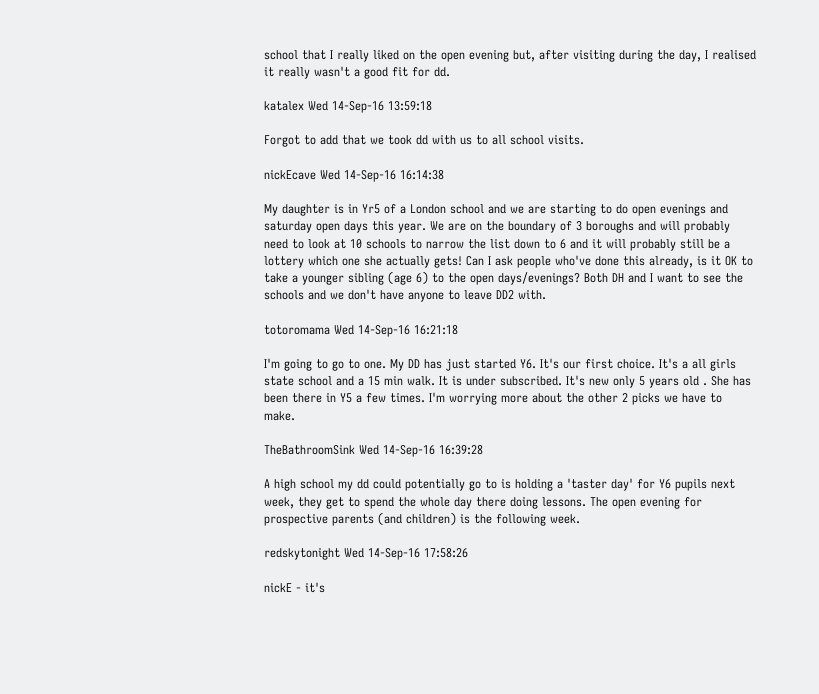school that I really liked on the open evening but, after visiting during the day, I realised it really wasn't a good fit for dd.

katalex Wed 14-Sep-16 13:59:18

Forgot to add that we took dd with us to all school visits.

nickEcave Wed 14-Sep-16 16:14:38

My daughter is in Yr5 of a London school and we are starting to do open evenings and saturday open days this year. We are on the boundary of 3 boroughs and will probably need to look at 10 schools to narrow the list down to 6 and it will probably still be a lottery which one she actually gets! Can I ask people who've done this already, is it OK to take a younger sibling (age 6) to the open days/evenings? Both DH and I want to see the schools and we don't have anyone to leave DD2 with.

totoromama Wed 14-Sep-16 16:21:18

I'm going to go to one. My DD has just started Y6. It's our first choice. It's a all girls state school and a 15 min walk. It is under subscribed. It's new only 5 years old . She has been there in Y5 a few times. I'm worrying more about the other 2 picks we have to make.

TheBathroomSink Wed 14-Sep-16 16:39:28

A high school my dd could potentially go to is holding a 'taster day' for Y6 pupils next week, they get to spend the whole day there doing lessons. The open evening for prospective parents (and children) is the following week.

redskytonight Wed 14-Sep-16 17:58:26

nickE - it's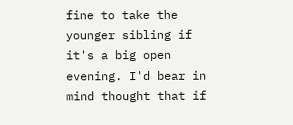fine to take the younger sibling if it's a big open evening. I'd bear in mind thought that if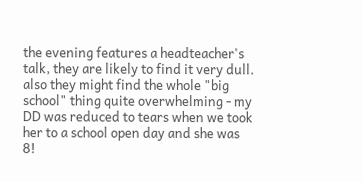the evening features a headteacher's talk, they are likely to find it very dull. also they might find the whole "big school" thing quite overwhelming - my DD was reduced to tears when we took her to a school open day and she was 8!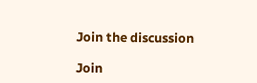Join the discussion

Join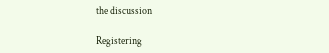the discussion

Registering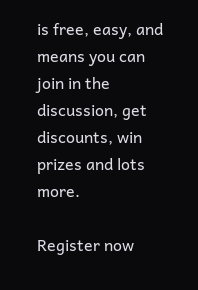is free, easy, and means you can join in the discussion, get discounts, win prizes and lots more.

Register now